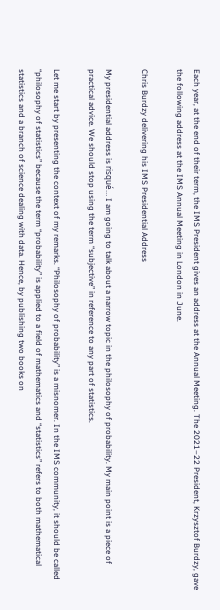Each year, at the end of their term, the IMS President gives an address at the Annual Meeting. The 2021–22 President, Krzysztof Burdzy, gave the following address at the IMS Annual Meeting in London in June.

Chris Burdzy delivering his IMS Presidential Address

My presidential address is risqué… I am going to talk about a narrow topic in the philosophy of probability. My main point is a piece of practical advice. We should stop using the term “subjective” in reference to any part of statistics.

Let me start by presenting the context of my remarks. “Philosophy of probability” is a misnomer. In the IMS community, it should be called “philosophy of statistics” because the term “probability” is applied to a field of mathematics and “statistics” refers to both mathematical statistics and a branch of science dealing with data. Hence, by publishing two books on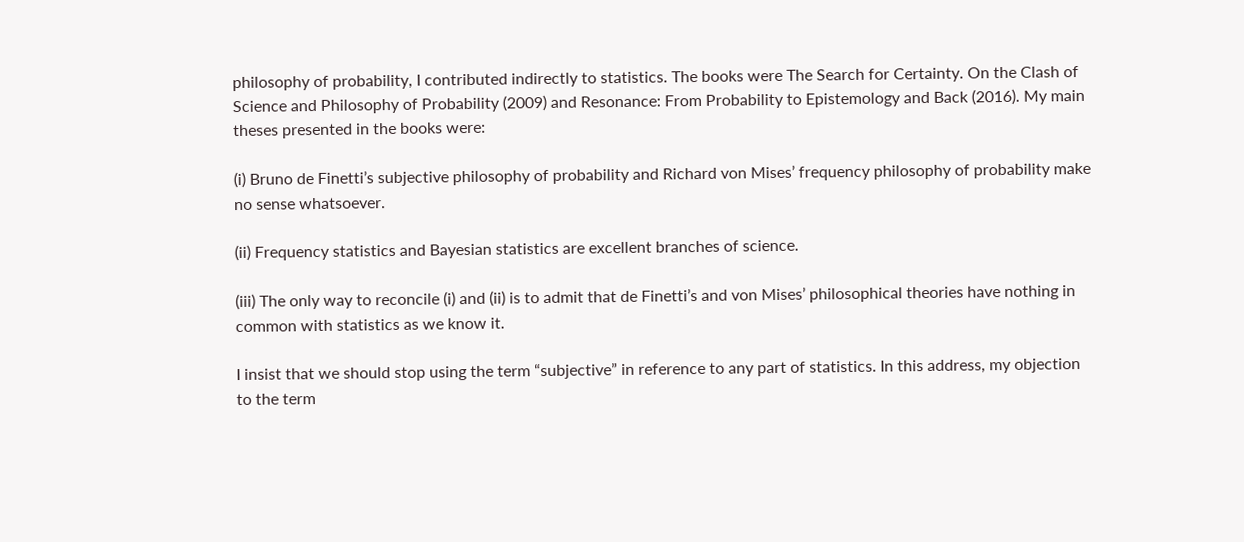philosophy of probability, I contributed indirectly to statistics. The books were The Search for Certainty. On the Clash of Science and Philosophy of Probability (2009) and Resonance: From Probability to Epistemology and Back (2016). My main theses presented in the books were:

(i) Bruno de Finetti’s subjective philosophy of probability and Richard von Mises’ frequency philosophy of probability make no sense whatsoever.

(ii) Frequency statistics and Bayesian statistics are excellent branches of science.

(iii) The only way to reconcile (i) and (ii) is to admit that de Finetti’s and von Mises’ philosophical theories have nothing in common with statistics as we know it.

I insist that we should stop using the term “subjective” in reference to any part of statistics. In this address, my objection to the term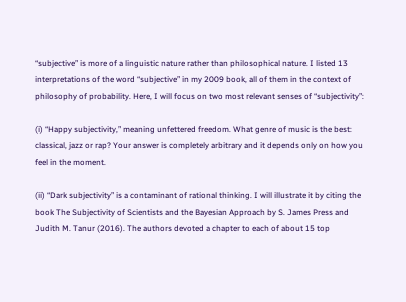“subjective” is more of a linguistic nature rather than philosophical nature. I listed 13 interpretations of the word “subjective” in my 2009 book, all of them in the context of philosophy of probability. Here, I will focus on two most relevant senses of “subjectivity”:

(i) “Happy subjectivity,” meaning unfettered freedom. What genre of music is the best: classical, jazz or rap? Your answer is completely arbitrary and it depends only on how you feel in the moment.

(ii) “Dark subjectivity” is a contaminant of rational thinking. I will illustrate it by citing the book The Subjectivity of Scientists and the Bayesian Approach by S. James Press and Judith M. Tanur (2016). The authors devoted a chapter to each of about 15 top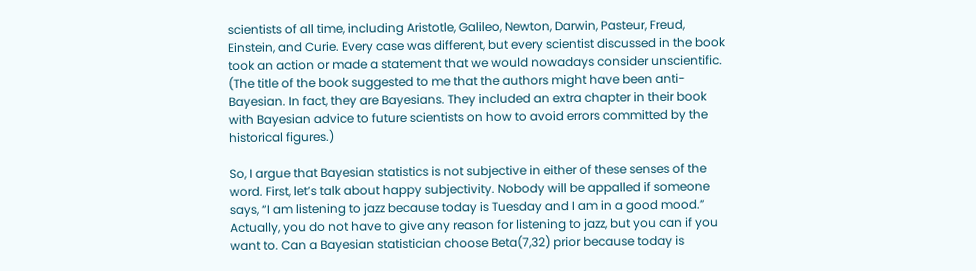scientists of all time, including Aristotle, Galileo, Newton, Darwin, Pasteur, Freud, Einstein, and Curie. Every case was different, but every scientist discussed in the book took an action or made a statement that we would nowadays consider unscientific. (The title of the book suggested to me that the authors might have been anti-Bayesian. In fact, they are Bayesians. They included an extra chapter in their book with Bayesian advice to future scientists on how to avoid errors committed by the historical figures.)

So, I argue that Bayesian statistics is not subjective in either of these senses of the word. First, let’s talk about happy subjectivity. Nobody will be appalled if someone says, “I am listening to jazz because today is Tuesday and I am in a good mood.” Actually, you do not have to give any reason for listening to jazz, but you can if you want to. Can a Bayesian statistician choose Beta(7,32) prior because today is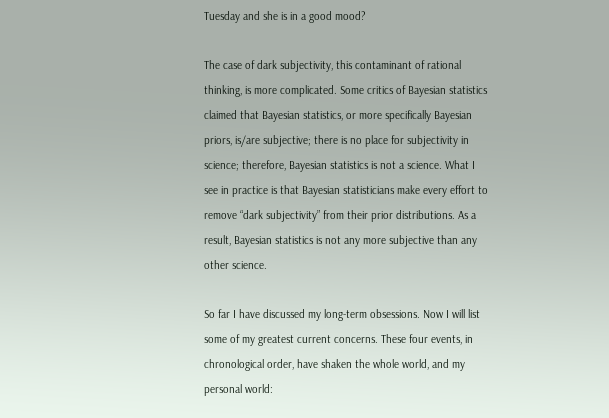Tuesday and she is in a good mood?

The case of dark subjectivity, this contaminant of rational thinking, is more complicated. Some critics of Bayesian statistics claimed that Bayesian statistics, or more specifically Bayesian priors, is/are subjective; there is no place for subjectivity in science; therefore, Bayesian statistics is not a science. What I see in practice is that Bayesian statisticians make every effort to remove “dark subjectivity” from their prior distributions. As a result, Bayesian statistics is not any more subjective than any other science.

So far I have discussed my long-term obsessions. Now I will list some of my greatest current concerns. These four events, in chronological order, have shaken the whole world, and my personal world: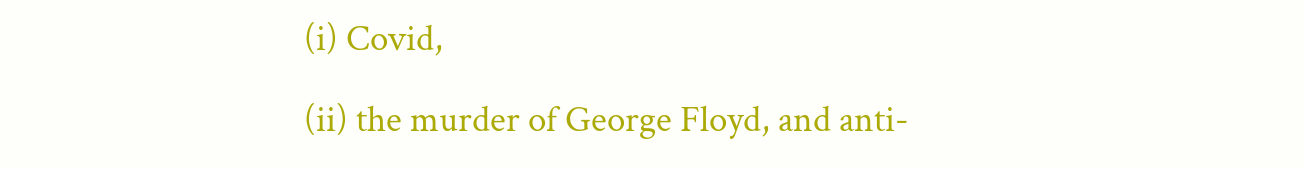(i) Covid,

(ii) the murder of George Floyd, and anti-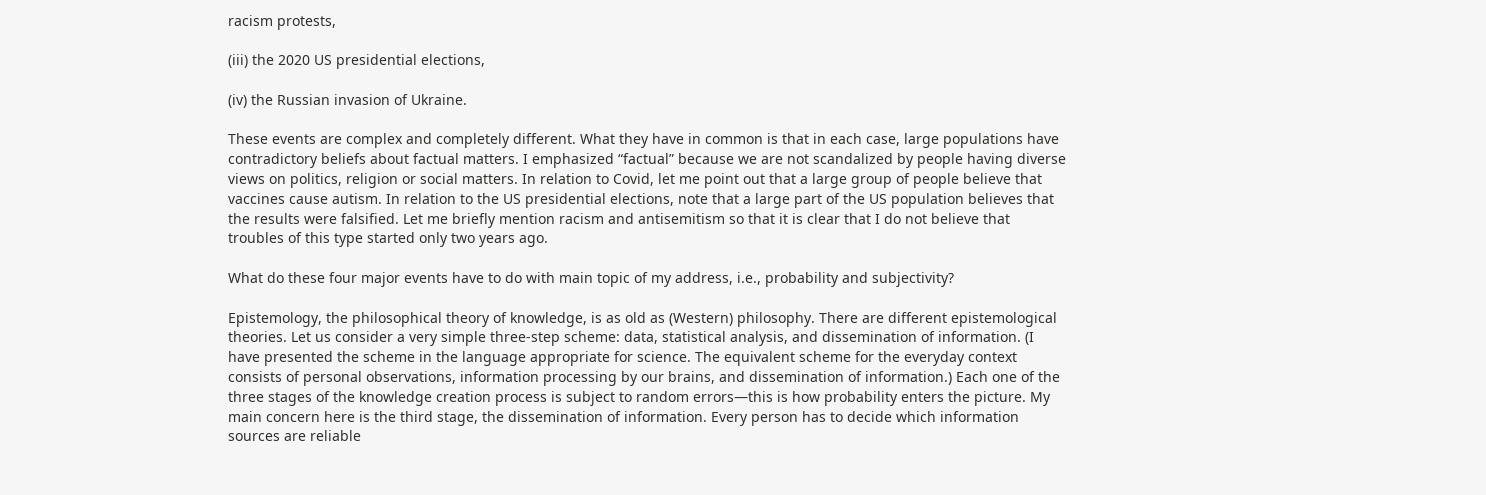racism protests,

(iii) the 2020 US presidential elections,

(iv) the Russian invasion of Ukraine.

These events are complex and completely different. What they have in common is that in each case, large populations have contradictory beliefs about factual matters. I emphasized “factual” because we are not scandalized by people having diverse views on politics, religion or social matters. In relation to Covid, let me point out that a large group of people believe that vaccines cause autism. In relation to the US presidential elections, note that a large part of the US population believes that the results were falsified. Let me briefly mention racism and antisemitism so that it is clear that I do not believe that troubles of this type started only two years ago.

What do these four major events have to do with main topic of my address, i.e., probability and subjectivity?

Epistemology, the philosophical theory of knowledge, is as old as (Western) philosophy. There are different epistemological theories. Let us consider a very simple three-step scheme: data, statistical analysis, and dissemination of information. (I have presented the scheme in the language appropriate for science. The equivalent scheme for the everyday context consists of personal observations, information processing by our brains, and dissemination of information.) Each one of the three stages of the knowledge creation process is subject to random errors—this is how probability enters the picture. My main concern here is the third stage, the dissemination of information. Every person has to decide which information sources are reliable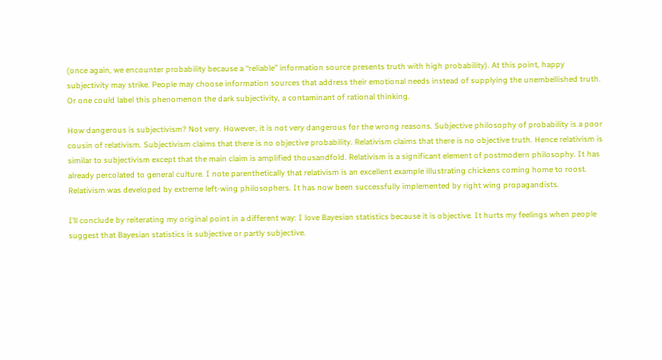(once again, we encounter probability because a “reliable” information source presents truth with high probability). At this point, happy subjectivity may strike. People may choose information sources that address their emotional needs instead of supplying the unembellished truth. Or one could label this phenomenon the dark subjectivity, a contaminant of rational thinking.

How dangerous is subjectivism? Not very. However, it is not very dangerous for the wrong reasons. Subjective philosophy of probability is a poor cousin of relativism. Subjectivism claims that there is no objective probability. Relativism claims that there is no objective truth. Hence relativism is similar to subjectivism except that the main claim is amplified thousandfold. Relativism is a significant element of postmodern philosophy. It has already percolated to general culture. I note parenthetically that relativism is an excellent example illustrating chickens coming home to roost. Relativism was developed by extreme left-wing philosophers. It has now been successfully implemented by right wing propagandists.

I’ll conclude by reiterating my original point in a different way: I love Bayesian statistics because it is objective. It hurts my feelings when people suggest that Bayesian statistics is subjective or partly subjective.